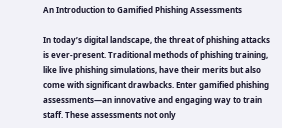An Introduction to Gamified Phishing Assessments

In today’s digital landscape, the threat of phishing attacks is ever-present. Traditional methods of phishing training, like live phishing simulations, have their merits but also come with significant drawbacks. Enter gamified phishing assessments—an innovative and engaging way to train staff. These assessments not only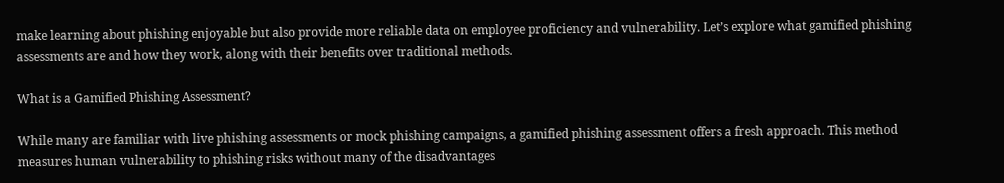make learning about phishing enjoyable but also provide more reliable data on employee proficiency and vulnerability. Let’s explore what gamified phishing assessments are and how they work, along with their benefits over traditional methods.

What is a Gamified Phishing Assessment?

While many are familiar with live phishing assessments or mock phishing campaigns, a gamified phishing assessment offers a fresh approach. This method measures human vulnerability to phishing risks without many of the disadvantages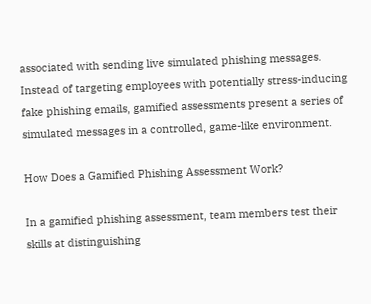associated with sending live simulated phishing messages. Instead of targeting employees with potentially stress-inducing fake phishing emails, gamified assessments present a series of simulated messages in a controlled, game-like environment.

How Does a Gamified Phishing Assessment Work?

In a gamified phishing assessment, team members test their skills at distinguishing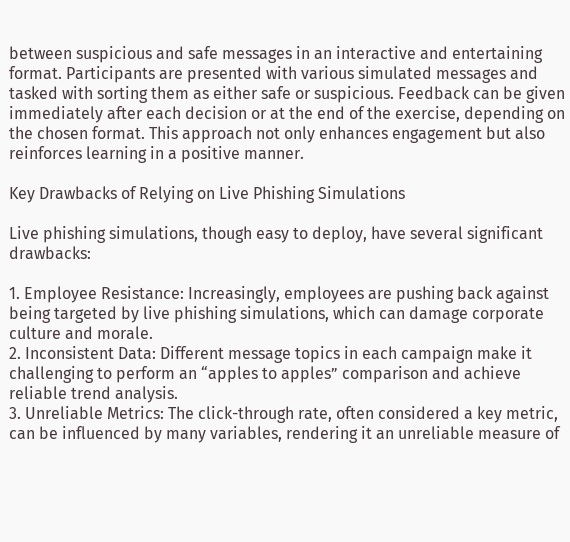between suspicious and safe messages in an interactive and entertaining format. Participants are presented with various simulated messages and tasked with sorting them as either safe or suspicious. Feedback can be given immediately after each decision or at the end of the exercise, depending on the chosen format. This approach not only enhances engagement but also reinforces learning in a positive manner.

Key Drawbacks of Relying on Live Phishing Simulations

Live phishing simulations, though easy to deploy, have several significant drawbacks:

1. Employee Resistance: Increasingly, employees are pushing back against being targeted by live phishing simulations, which can damage corporate culture and morale.
2. Inconsistent Data: Different message topics in each campaign make it challenging to perform an “apples to apples” comparison and achieve reliable trend analysis.
3. Unreliable Metrics: The click-through rate, often considered a key metric, can be influenced by many variables, rendering it an unreliable measure of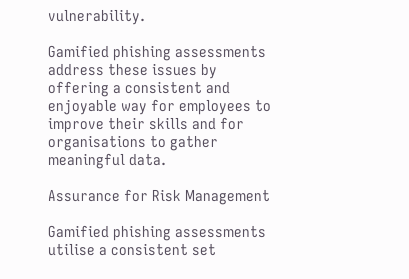vulnerability.

Gamified phishing assessments address these issues by offering a consistent and enjoyable way for employees to improve their skills and for organisations to gather meaningful data.

Assurance for Risk Management

Gamified phishing assessments utilise a consistent set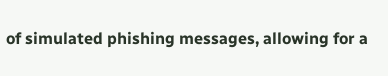of simulated phishing messages, allowing for a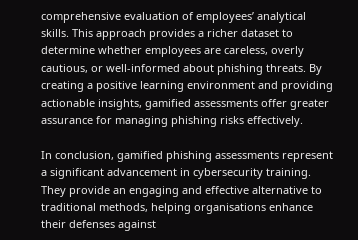comprehensive evaluation of employees’ analytical skills. This approach provides a richer dataset to determine whether employees are careless, overly cautious, or well-informed about phishing threats. By creating a positive learning environment and providing actionable insights, gamified assessments offer greater assurance for managing phishing risks effectively.

In conclusion, gamified phishing assessments represent a significant advancement in cybersecurity training. They provide an engaging and effective alternative to traditional methods, helping organisations enhance their defenses against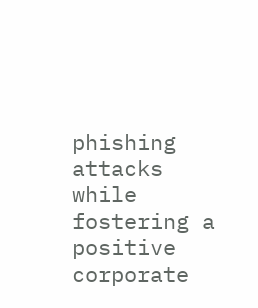phishing attacks while fostering a positive corporate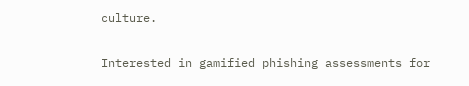culture.

Interested in gamified phishing assessments for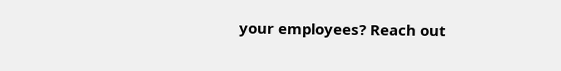your employees? Reach out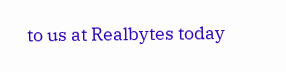to us at Realbytes today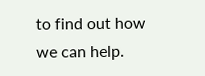to find out how we can help.